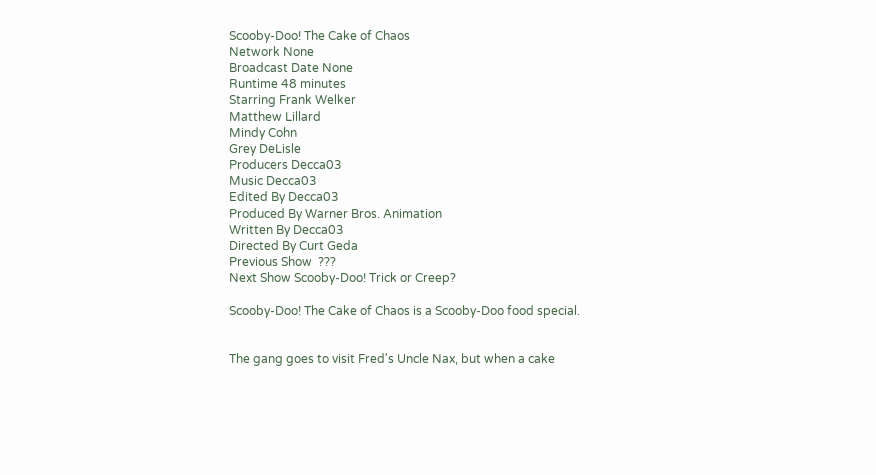Scooby-Doo! The Cake of Chaos
Network None
Broadcast Date None
Runtime 48 minutes
Starring Frank Welker
Matthew Lillard
Mindy Cohn
Grey DeLisle
Producers Decca03
Music Decca03
Edited By Decca03
Produced By Warner Bros. Animation
Written By Decca03
Directed By Curt Geda
Previous Show  ???
Next Show Scooby-Doo! Trick or Creep?

Scooby-Doo! The Cake of Chaos is a Scooby-Doo food special.


The gang goes to visit Fred's Uncle Nax, but when a cake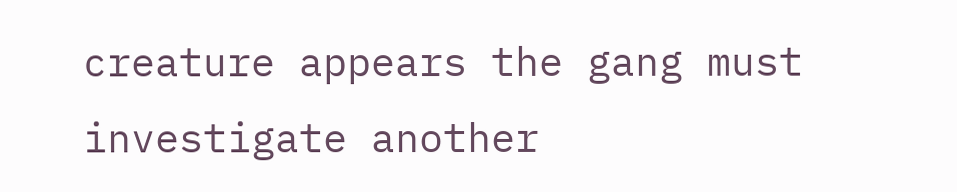creature appears the gang must investigate another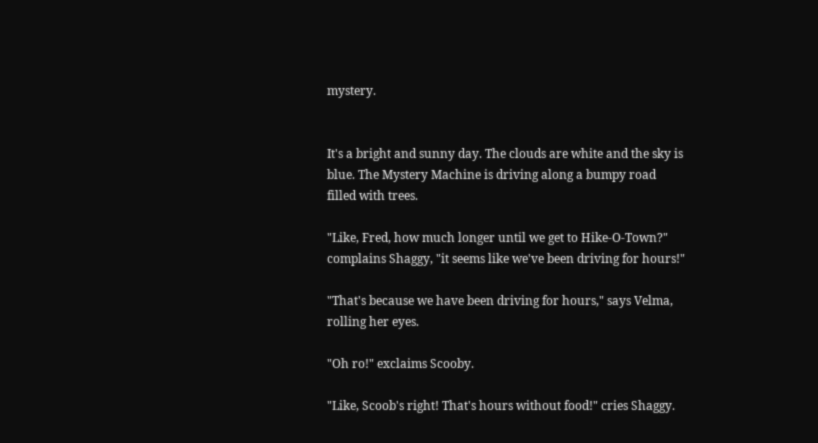mystery.


It's a bright and sunny day. The clouds are white and the sky is blue. The Mystery Machine is driving along a bumpy road filled with trees.

"Like, Fred, how much longer until we get to Hike-O-Town?" complains Shaggy, "it seems like we've been driving for hours!"

"That's because we have been driving for hours," says Velma, rolling her eyes.

"Oh ro!" exclaims Scooby.

"Like, Scoob's right! That's hours without food!" cries Shaggy.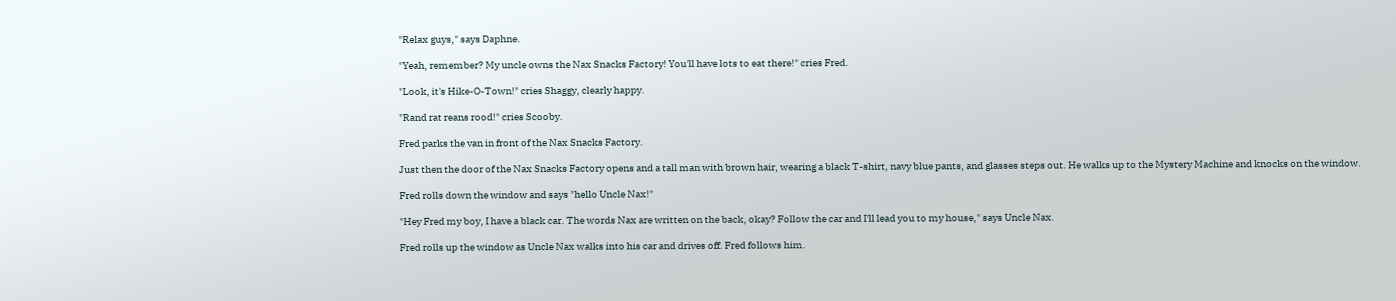"Relax guys," says Daphne.

"Yeah, remember? My uncle owns the Nax Snacks Factory! You'll have lots to eat there!" cries Fred.

"Look, it's Hike-O-Town!" cries Shaggy, clearly happy.

"Rand rat reans rood!" cries Scooby.

Fred parks the van in front of the Nax Snacks Factory.

Just then the door of the Nax Snacks Factory opens and a tall man with brown hair, wearing a black T-shirt, navy blue pants, and glasses steps out. He walks up to the Mystery Machine and knocks on the window.

Fred rolls down the window and says "hello Uncle Nax!"

"Hey Fred my boy, I have a black car. The words Nax are written on the back, okay? Follow the car and I'll lead you to my house," says Uncle Nax.

Fred rolls up the window as Uncle Nax walks into his car and drives off. Fred follows him.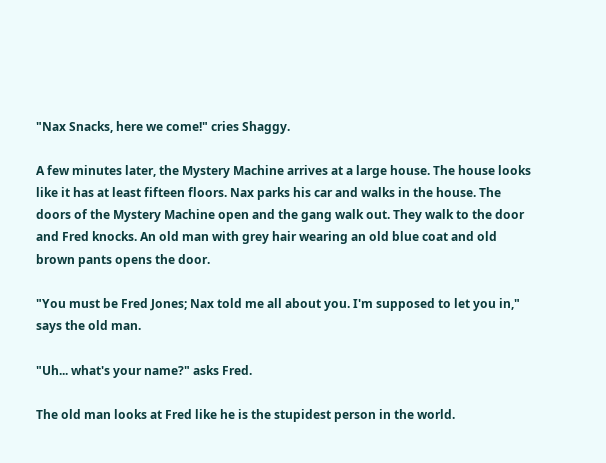"Nax Snacks, here we come!" cries Shaggy.

A few minutes later, the Mystery Machine arrives at a large house. The house looks like it has at least fifteen floors. Nax parks his car and walks in the house. The doors of the Mystery Machine open and the gang walk out. They walk to the door and Fred knocks. An old man with grey hair wearing an old blue coat and old brown pants opens the door.

"You must be Fred Jones; Nax told me all about you. I'm supposed to let you in," says the old man.

"Uh... what's your name?" asks Fred.

The old man looks at Fred like he is the stupidest person in the world.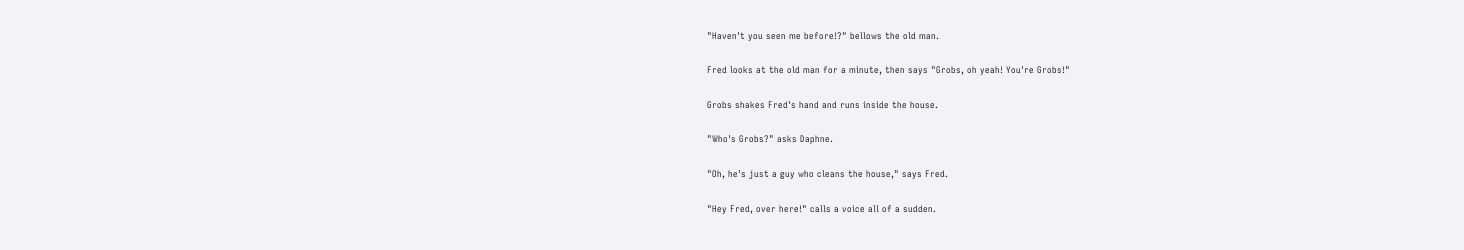"Haven't you seen me before!?" bellows the old man.

Fred looks at the old man for a minute, then says "Grobs, oh yeah! You're Grobs!"

Grobs shakes Fred's hand and runs inside the house.

"Who's Grobs?" asks Daphne.

"Oh, he's just a guy who cleans the house," says Fred.

"Hey Fred, over here!" calls a voice all of a sudden.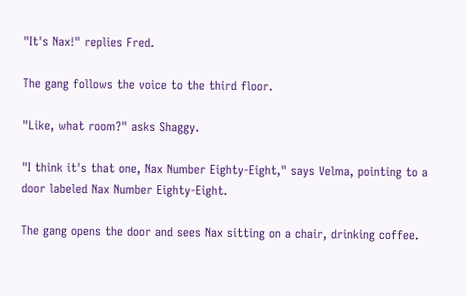"It's Nax!" replies Fred.

The gang follows the voice to the third floor.

"Like, what room?" asks Shaggy.

"I think it's that one, Nax Number Eighty-Eight," says Velma, pointing to a door labeled Nax Number Eighty-Eight.

The gang opens the door and sees Nax sitting on a chair, drinking coffee.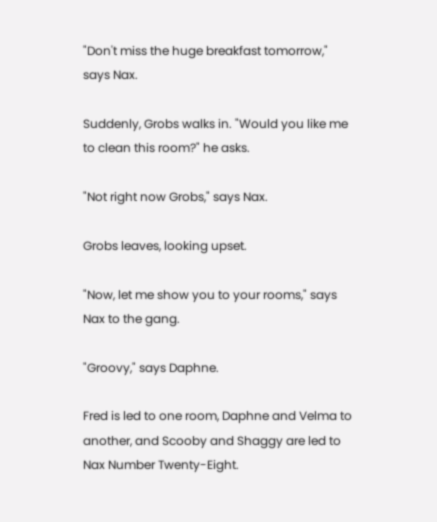"Don't miss the huge breakfast tomorrow," says Nax.

Suddenly, Grobs walks in. "Would you like me to clean this room?" he asks.

"Not right now Grobs," says Nax.

Grobs leaves, looking upset.

"Now, let me show you to your rooms," says Nax to the gang.

"Groovy," says Daphne.

Fred is led to one room, Daphne and Velma to another, and Scooby and Shaggy are led to Nax Number Twenty-Eight.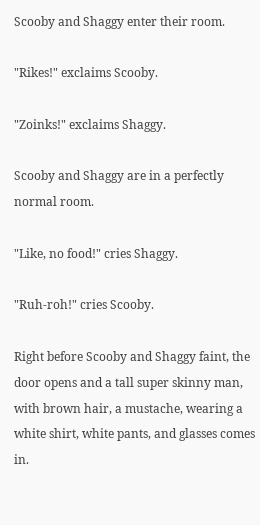Scooby and Shaggy enter their room.

"Rikes!" exclaims Scooby.

"Zoinks!" exclaims Shaggy.

Scooby and Shaggy are in a perfectly normal room.

"Like, no food!" cries Shaggy.

"Ruh-roh!" cries Scooby.

Right before Scooby and Shaggy faint, the door opens and a tall super skinny man, with brown hair, a mustache, wearing a white shirt, white pants, and glasses comes in.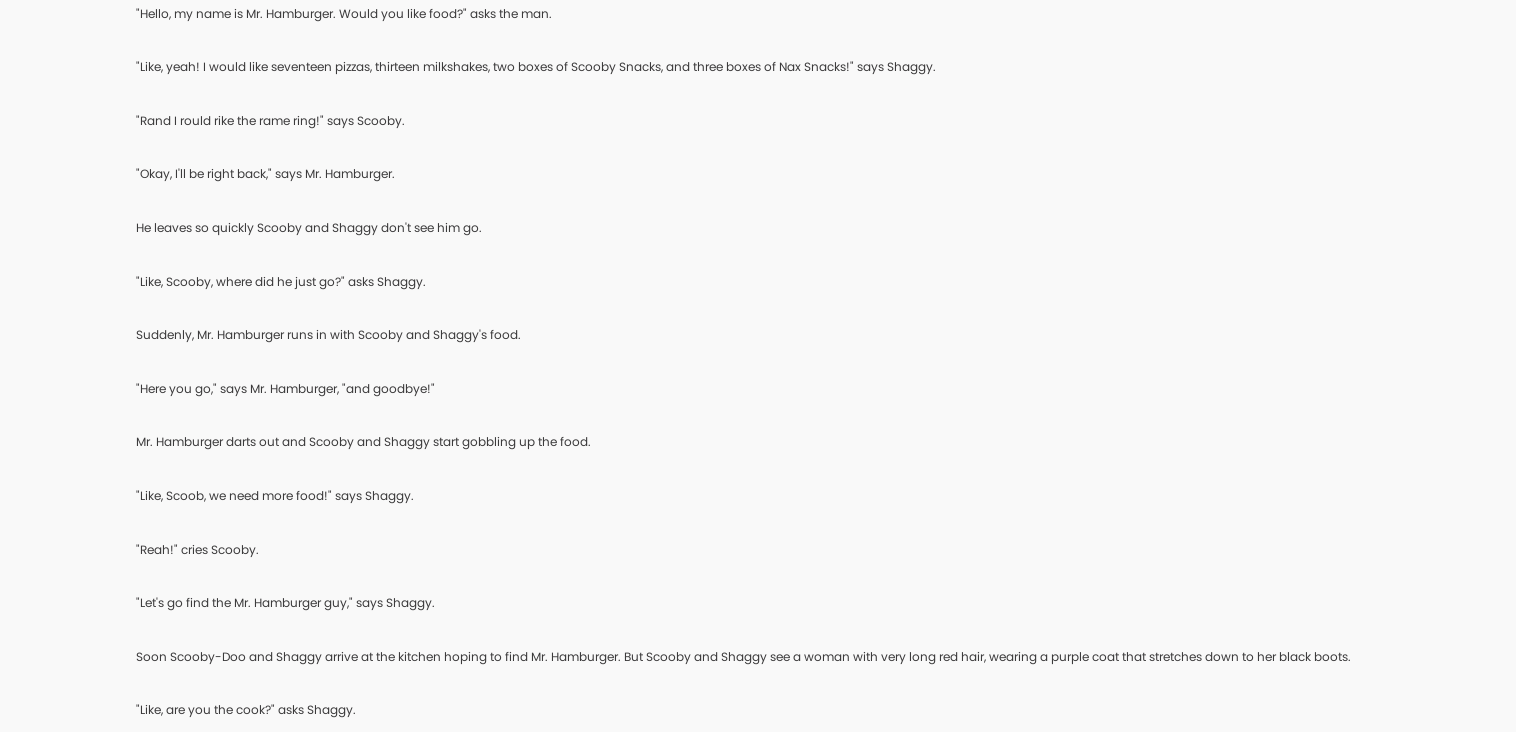"Hello, my name is Mr. Hamburger. Would you like food?" asks the man.

"Like, yeah! I would like seventeen pizzas, thirteen milkshakes, two boxes of Scooby Snacks, and three boxes of Nax Snacks!" says Shaggy.

"Rand I rould rike the rame ring!" says Scooby.

"Okay, I'll be right back," says Mr. Hamburger.

He leaves so quickly Scooby and Shaggy don't see him go.

"Like, Scooby, where did he just go?" asks Shaggy.

Suddenly, Mr. Hamburger runs in with Scooby and Shaggy's food.

"Here you go," says Mr. Hamburger, "and goodbye!"

Mr. Hamburger darts out and Scooby and Shaggy start gobbling up the food.

"Like, Scoob, we need more food!" says Shaggy.

"Reah!" cries Scooby.

"Let's go find the Mr. Hamburger guy," says Shaggy.

Soon Scooby-Doo and Shaggy arrive at the kitchen hoping to find Mr. Hamburger. But Scooby and Shaggy see a woman with very long red hair, wearing a purple coat that stretches down to her black boots.

"Like, are you the cook?" asks Shaggy.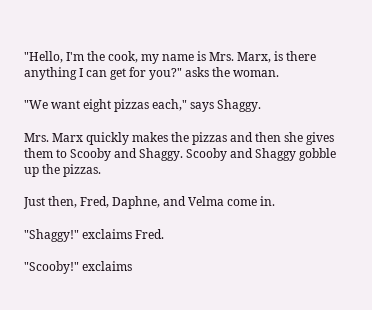"Hello, I'm the cook, my name is Mrs. Marx, is there anything I can get for you?" asks the woman.

"We want eight pizzas each," says Shaggy.

Mrs. Marx quickly makes the pizzas and then she gives them to Scooby and Shaggy. Scooby and Shaggy gobble up the pizzas.

Just then, Fred, Daphne, and Velma come in.

"Shaggy!" exclaims Fred.

"Scooby!" exclaims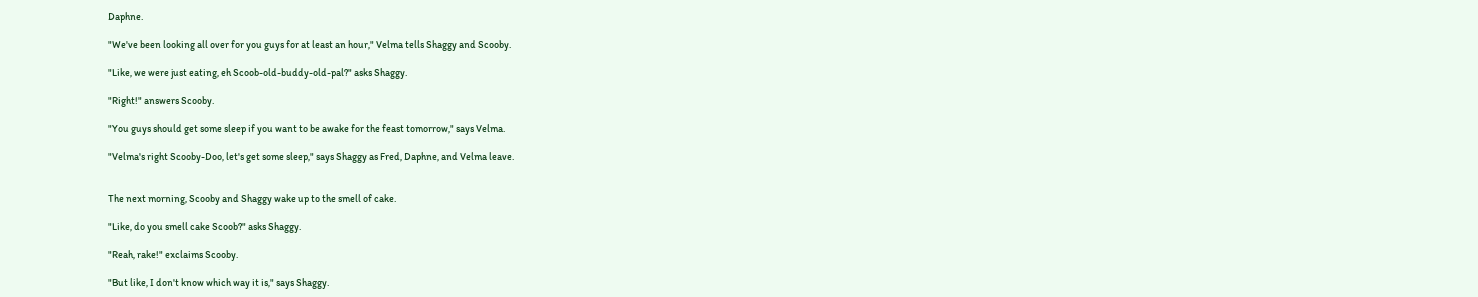Daphne.

"We've been looking all over for you guys for at least an hour," Velma tells Shaggy and Scooby.

"Like, we were just eating, eh Scoob-old-buddy-old-pal?" asks Shaggy.

"Right!" answers Scooby.

"You guys should get some sleep if you want to be awake for the feast tomorrow," says Velma.

"Velma's right Scooby-Doo, let's get some sleep," says Shaggy as Fred, Daphne, and Velma leave.


The next morning, Scooby and Shaggy wake up to the smell of cake.

"Like, do you smell cake Scoob?" asks Shaggy.

"Reah, rake!" exclaims Scooby.

"But like, I don't know which way it is," says Shaggy.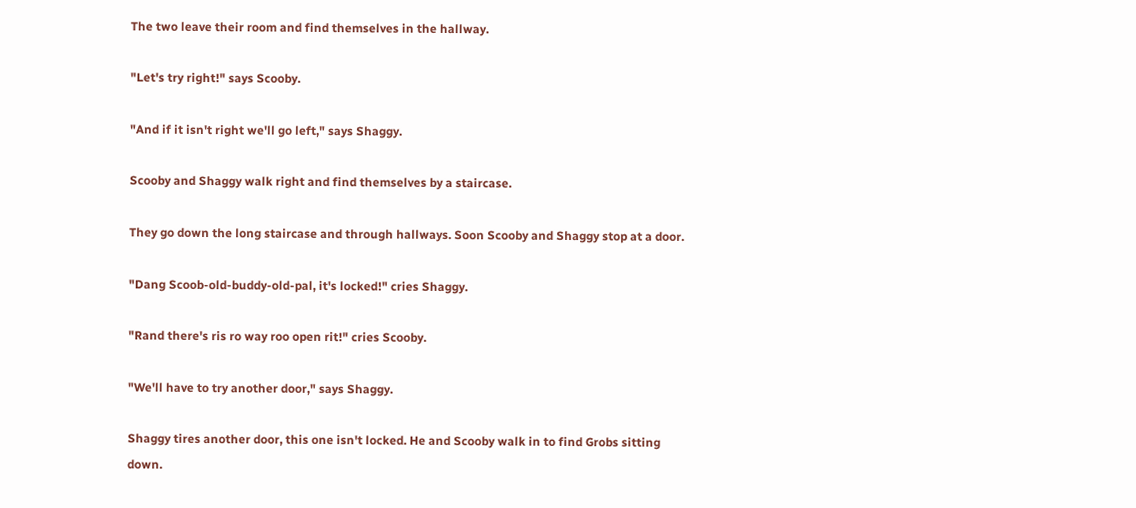The two leave their room and find themselves in the hallway.

"Let's try right!" says Scooby.

"And if it isn't right we'll go left," says Shaggy.

Scooby and Shaggy walk right and find themselves by a staircase.

They go down the long staircase and through hallways. Soon Scooby and Shaggy stop at a door.

"Dang Scoob-old-buddy-old-pal, it's locked!" cries Shaggy.

"Rand there's ris ro way roo open rit!" cries Scooby.

"We'll have to try another door," says Shaggy.

Shaggy tires another door, this one isn't locked. He and Scooby walk in to find Grobs sitting down.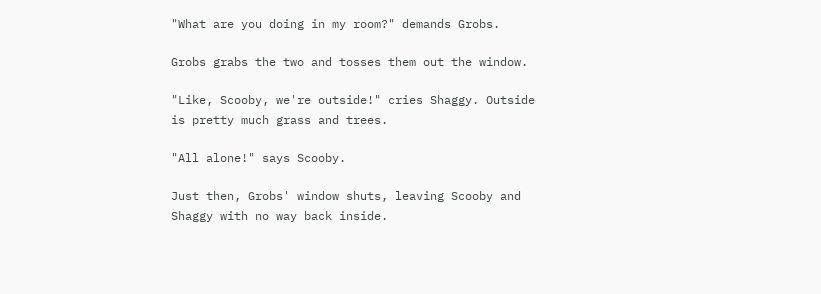"What are you doing in my room?" demands Grobs.

Grobs grabs the two and tosses them out the window.

"Like, Scooby, we're outside!" cries Shaggy. Outside is pretty much grass and trees.

"All alone!" says Scooby.

Just then, Grobs' window shuts, leaving Scooby and Shaggy with no way back inside.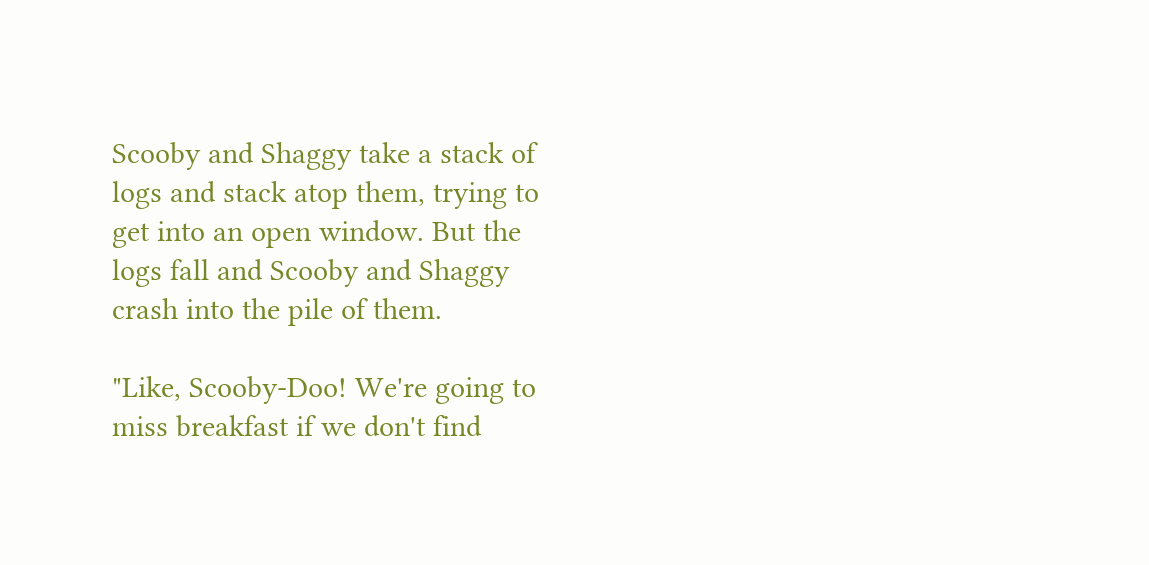Scooby and Shaggy take a stack of logs and stack atop them, trying to get into an open window. But the logs fall and Scooby and Shaggy crash into the pile of them.

"Like, Scooby-Doo! We're going to miss breakfast if we don't find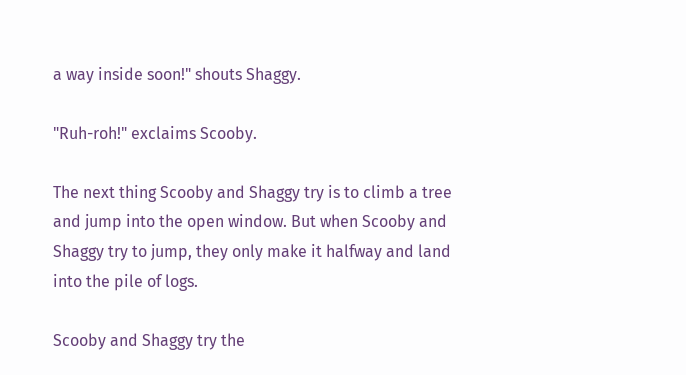a way inside soon!" shouts Shaggy.

"Ruh-roh!" exclaims Scooby.

The next thing Scooby and Shaggy try is to climb a tree and jump into the open window. But when Scooby and Shaggy try to jump, they only make it halfway and land into the pile of logs.

Scooby and Shaggy try the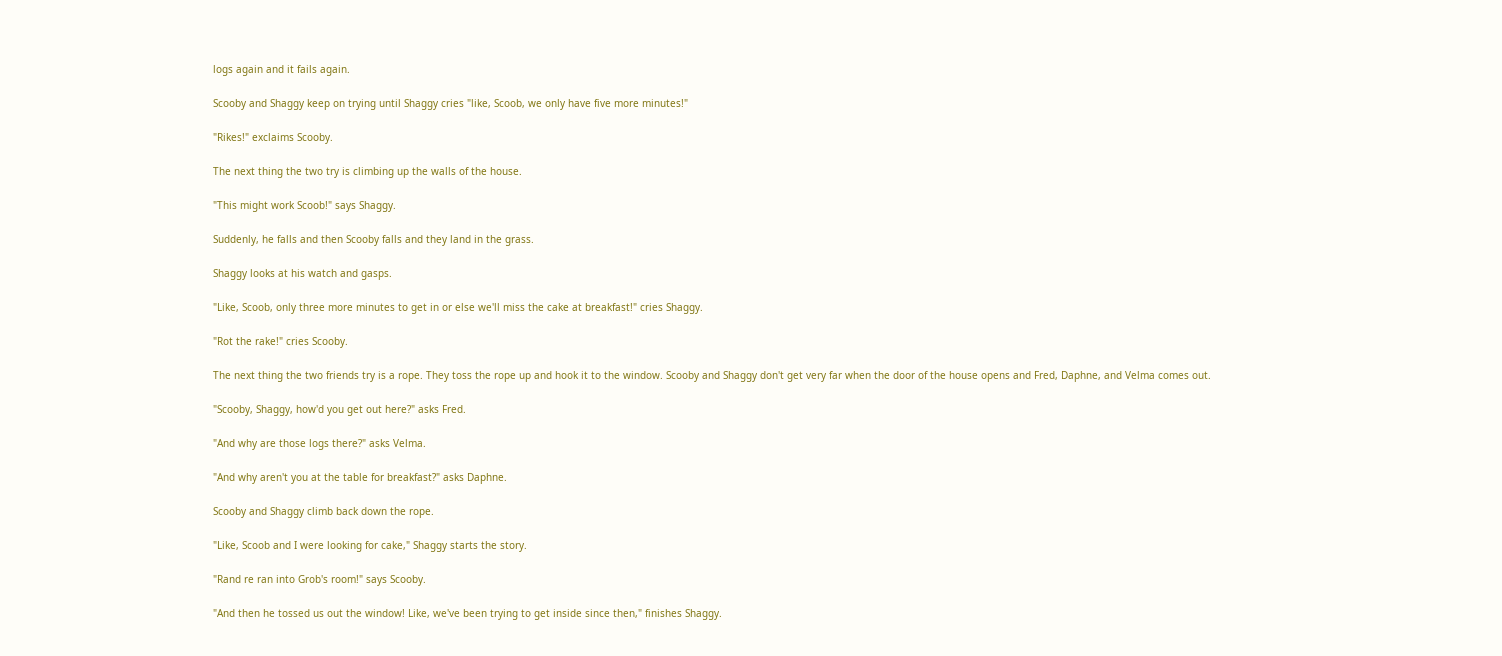logs again and it fails again.

Scooby and Shaggy keep on trying until Shaggy cries "like, Scoob, we only have five more minutes!"

"Rikes!" exclaims Scooby.

The next thing the two try is climbing up the walls of the house.

"This might work Scoob!" says Shaggy.

Suddenly, he falls and then Scooby falls and they land in the grass.

Shaggy looks at his watch and gasps.

"Like, Scoob, only three more minutes to get in or else we'll miss the cake at breakfast!" cries Shaggy.

"Rot the rake!" cries Scooby.

The next thing the two friends try is a rope. They toss the rope up and hook it to the window. Scooby and Shaggy don't get very far when the door of the house opens and Fred, Daphne, and Velma comes out.

"Scooby, Shaggy, how'd you get out here?" asks Fred.

"And why are those logs there?" asks Velma.

"And why aren't you at the table for breakfast?" asks Daphne.

Scooby and Shaggy climb back down the rope.

"Like, Scoob and I were looking for cake," Shaggy starts the story.

"Rand re ran into Grob's room!" says Scooby.

"And then he tossed us out the window! Like, we've been trying to get inside since then," finishes Shaggy.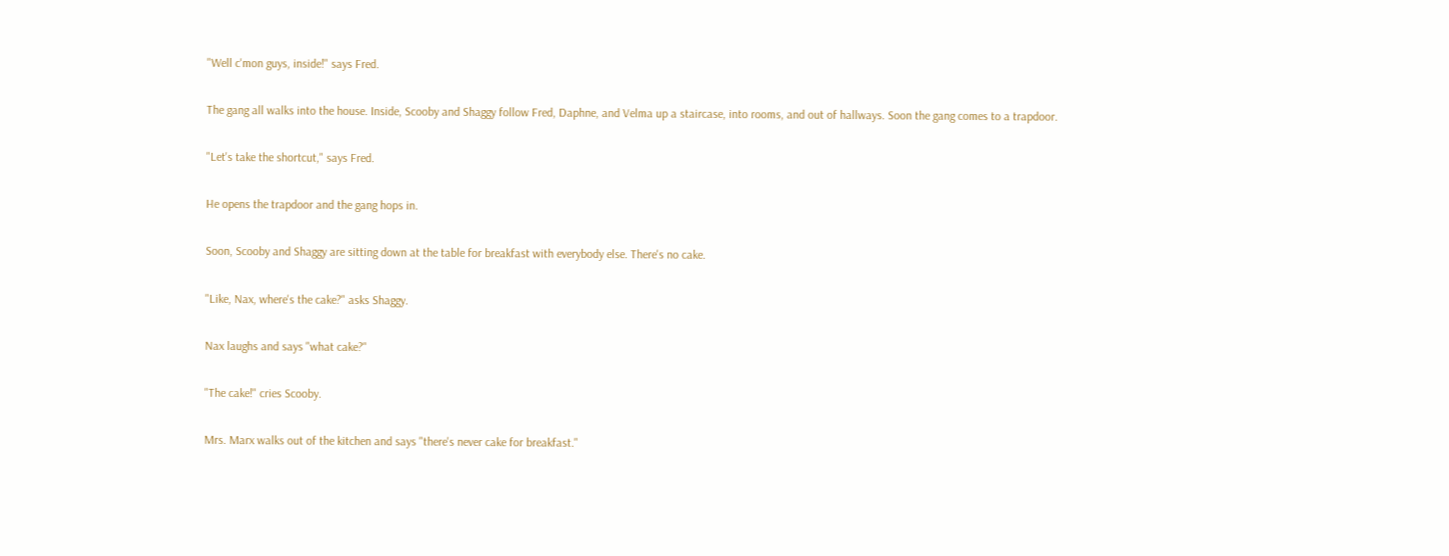"Well c'mon guys, inside!" says Fred.

The gang all walks into the house. Inside, Scooby and Shaggy follow Fred, Daphne, and Velma up a staircase, into rooms, and out of hallways. Soon the gang comes to a trapdoor.

"Let's take the shortcut," says Fred.

He opens the trapdoor and the gang hops in.

Soon, Scooby and Shaggy are sitting down at the table for breakfast with everybody else. There's no cake.

"Like, Nax, where's the cake?" asks Shaggy.

Nax laughs and says "what cake?"

"The cake!" cries Scooby.

Mrs. Marx walks out of the kitchen and says "there's never cake for breakfast."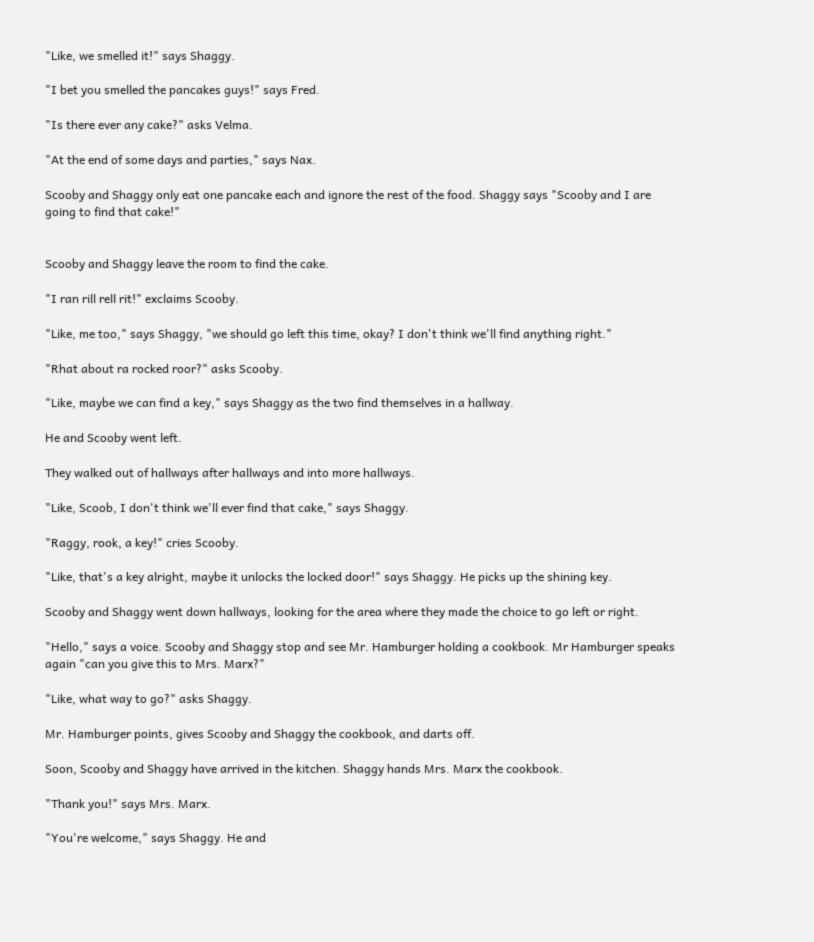"Like, we smelled it!" says Shaggy.

"I bet you smelled the pancakes guys!" says Fred.

"Is there ever any cake?" asks Velma.

"At the end of some days and parties," says Nax.

Scooby and Shaggy only eat one pancake each and ignore the rest of the food. Shaggy says "Scooby and I are going to find that cake!"


Scooby and Shaggy leave the room to find the cake.

"I ran rill rell rit!" exclaims Scooby.

"Like, me too," says Shaggy, "we should go left this time, okay? I don't think we'll find anything right."

"Rhat about ra rocked roor?" asks Scooby.

"Like, maybe we can find a key," says Shaggy as the two find themselves in a hallway.

He and Scooby went left.

They walked out of hallways after hallways and into more hallways.

"Like, Scoob, I don't think we'll ever find that cake," says Shaggy.

"Raggy, rook, a key!" cries Scooby.

"Like, that's a key alright, maybe it unlocks the locked door!" says Shaggy. He picks up the shining key.

Scooby and Shaggy went down hallways, looking for the area where they made the choice to go left or right.

"Hello," says a voice. Scooby and Shaggy stop and see Mr. Hamburger holding a cookbook. Mr Hamburger speaks again "can you give this to Mrs. Marx?"

"Like, what way to go?" asks Shaggy.

Mr. Hamburger points, gives Scooby and Shaggy the cookbook, and darts off.

Soon, Scooby and Shaggy have arrived in the kitchen. Shaggy hands Mrs. Marx the cookbook.

"Thank you!" says Mrs. Marx.

"You're welcome," says Shaggy. He and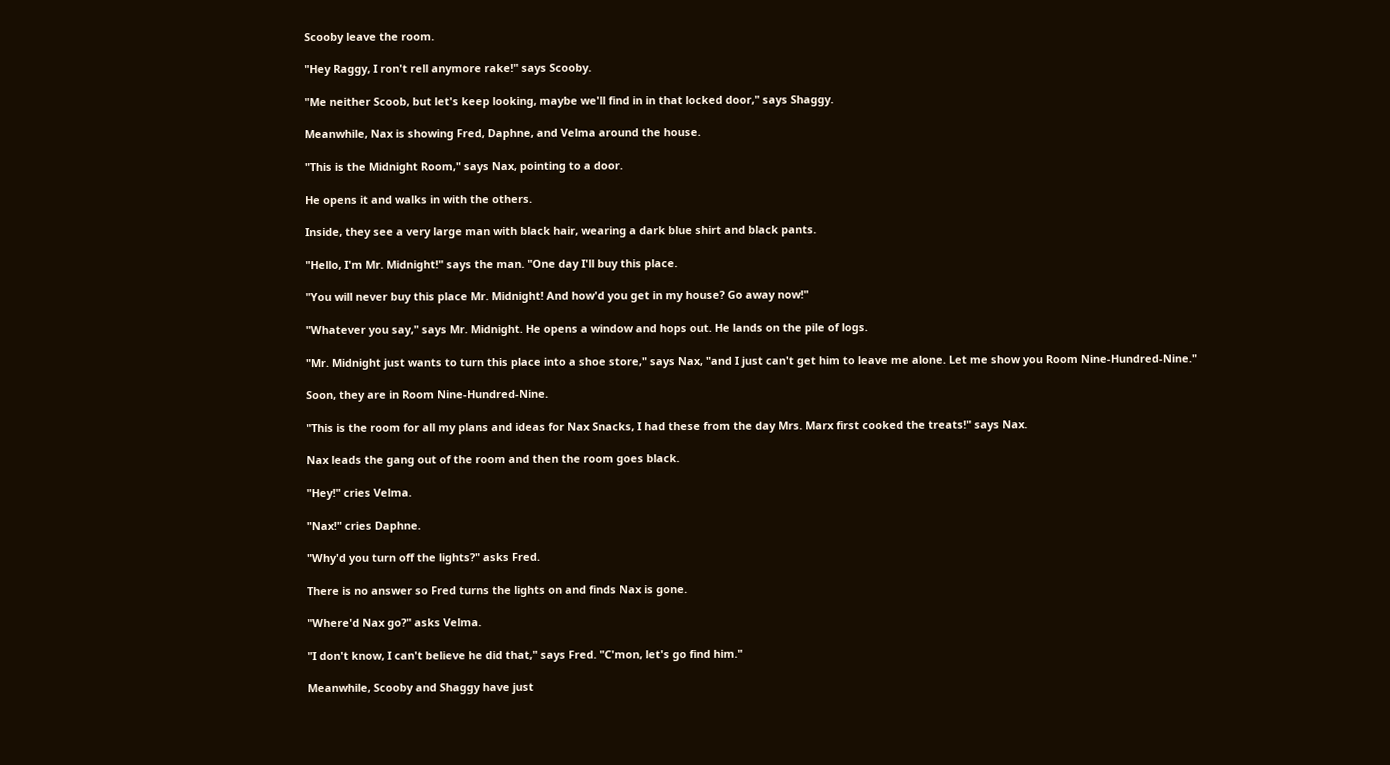Scooby leave the room.

"Hey Raggy, I ron't rell anymore rake!" says Scooby.

"Me neither Scoob, but let's keep looking, maybe we'll find in in that locked door," says Shaggy.

Meanwhile, Nax is showing Fred, Daphne, and Velma around the house.

"This is the Midnight Room," says Nax, pointing to a door.

He opens it and walks in with the others.

Inside, they see a very large man with black hair, wearing a dark blue shirt and black pants.

"Hello, I'm Mr. Midnight!" says the man. "One day I'll buy this place.

"You will never buy this place Mr. Midnight! And how'd you get in my house? Go away now!"

"Whatever you say," says Mr. Midnight. He opens a window and hops out. He lands on the pile of logs.

"Mr. Midnight just wants to turn this place into a shoe store," says Nax, "and I just can't get him to leave me alone. Let me show you Room Nine-Hundred-Nine."

Soon, they are in Room Nine-Hundred-Nine.

"This is the room for all my plans and ideas for Nax Snacks, I had these from the day Mrs. Marx first cooked the treats!" says Nax.

Nax leads the gang out of the room and then the room goes black.

"Hey!" cries Velma.

"Nax!" cries Daphne.

"Why'd you turn off the lights?" asks Fred.

There is no answer so Fred turns the lights on and finds Nax is gone.

"Where'd Nax go?" asks Velma.

"I don't know, I can't believe he did that," says Fred. "C'mon, let's go find him."

Meanwhile, Scooby and Shaggy have just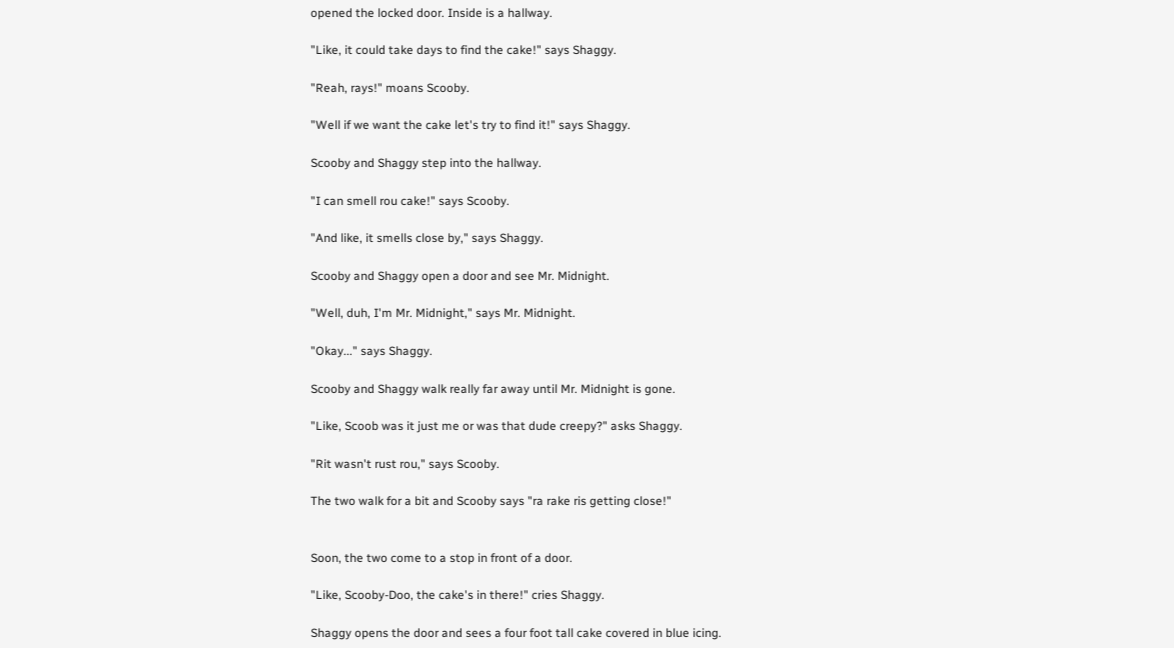opened the locked door. Inside is a hallway.

"Like, it could take days to find the cake!" says Shaggy.

"Reah, rays!" moans Scooby.

"Well if we want the cake let's try to find it!" says Shaggy.

Scooby and Shaggy step into the hallway.

"I can smell rou cake!" says Scooby.

"And like, it smells close by," says Shaggy.

Scooby and Shaggy open a door and see Mr. Midnight.

"Well, duh, I'm Mr. Midnight," says Mr. Midnight.

"Okay..." says Shaggy.

Scooby and Shaggy walk really far away until Mr. Midnight is gone.

"Like, Scoob was it just me or was that dude creepy?" asks Shaggy.

"Rit wasn't rust rou," says Scooby.

The two walk for a bit and Scooby says "ra rake ris getting close!"


Soon, the two come to a stop in front of a door.

"Like, Scooby-Doo, the cake's in there!" cries Shaggy.

Shaggy opens the door and sees a four foot tall cake covered in blue icing.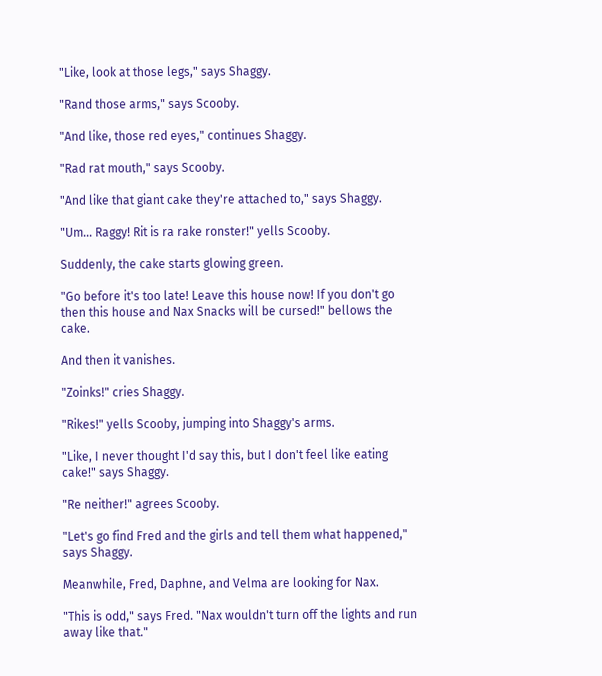"Like, look at those legs," says Shaggy.

"Rand those arms," says Scooby.

"And like, those red eyes," continues Shaggy.

"Rad rat mouth," says Scooby.

"And like that giant cake they're attached to," says Shaggy.

"Um... Raggy! Rit is ra rake ronster!" yells Scooby.

Suddenly, the cake starts glowing green.

"Go before it's too late! Leave this house now! If you don't go then this house and Nax Snacks will be cursed!" bellows the cake.

And then it vanishes.

"Zoinks!" cries Shaggy.

"Rikes!" yells Scooby, jumping into Shaggy's arms.

"Like, I never thought I'd say this, but I don't feel like eating cake!" says Shaggy.

"Re neither!" agrees Scooby.

"Let's go find Fred and the girls and tell them what happened," says Shaggy.

Meanwhile, Fred, Daphne, and Velma are looking for Nax.

"This is odd," says Fred. "Nax wouldn't turn off the lights and run away like that."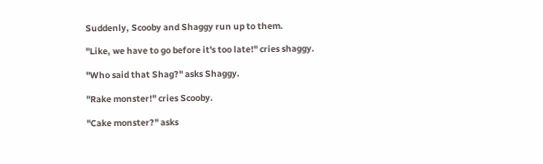Suddenly, Scooby and Shaggy run up to them.

"Like, we have to go before it's too late!" cries shaggy.

"Who said that Shag?" asks Shaggy.

"Rake monster!" cries Scooby.

"Cake monster?" asks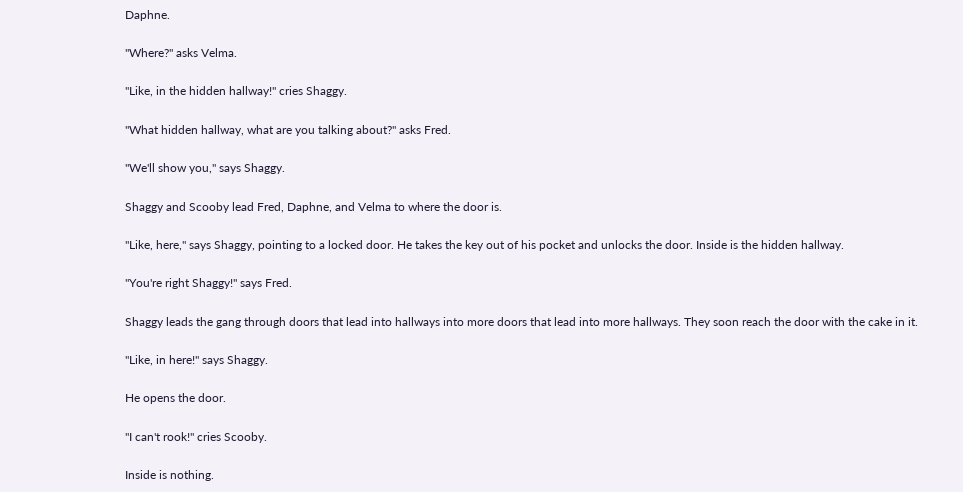Daphne.

"Where?" asks Velma.

"Like, in the hidden hallway!" cries Shaggy.

"What hidden hallway, what are you talking about?" asks Fred.

"We'll show you," says Shaggy.

Shaggy and Scooby lead Fred, Daphne, and Velma to where the door is.

"Like, here," says Shaggy, pointing to a locked door. He takes the key out of his pocket and unlocks the door. Inside is the hidden hallway.

"You're right Shaggy!" says Fred.

Shaggy leads the gang through doors that lead into hallways into more doors that lead into more hallways. They soon reach the door with the cake in it.

"Like, in here!" says Shaggy.

He opens the door.

"I can't rook!" cries Scooby.

Inside is nothing.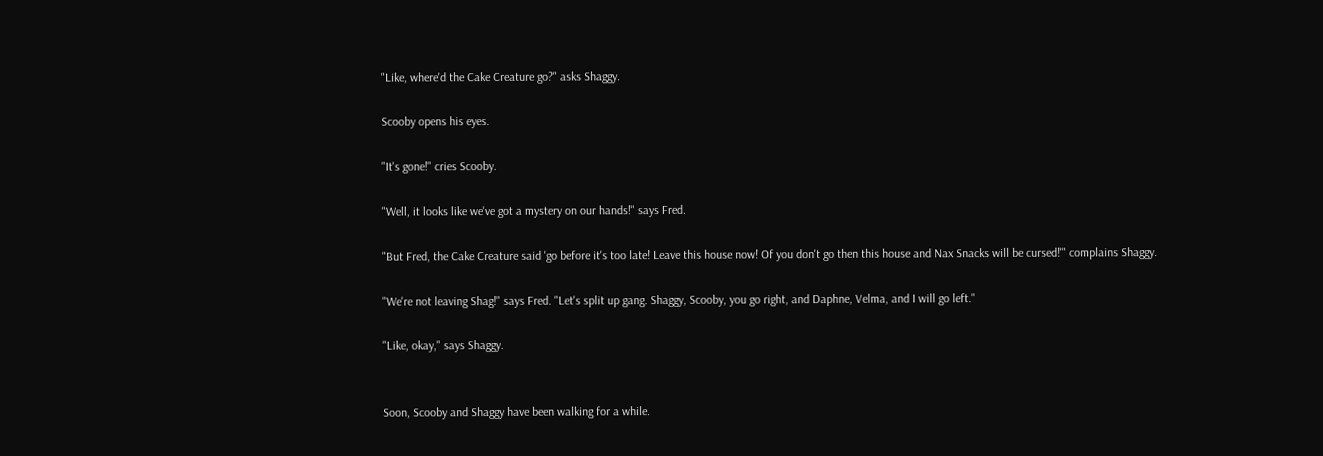"Like, where'd the Cake Creature go?" asks Shaggy.

Scooby opens his eyes.

"It's gone!" cries Scooby.

"Well, it looks like we've got a mystery on our hands!" says Fred.

"But Fred, the Cake Creature said 'go before it's too late! Leave this house now! Of you don't go then this house and Nax Snacks will be cursed!'" complains Shaggy.

"We're not leaving Shag!" says Fred. "Let's split up gang. Shaggy, Scooby, you go right, and Daphne, Velma, and I will go left."

"Like, okay," says Shaggy.


Soon, Scooby and Shaggy have been walking for a while.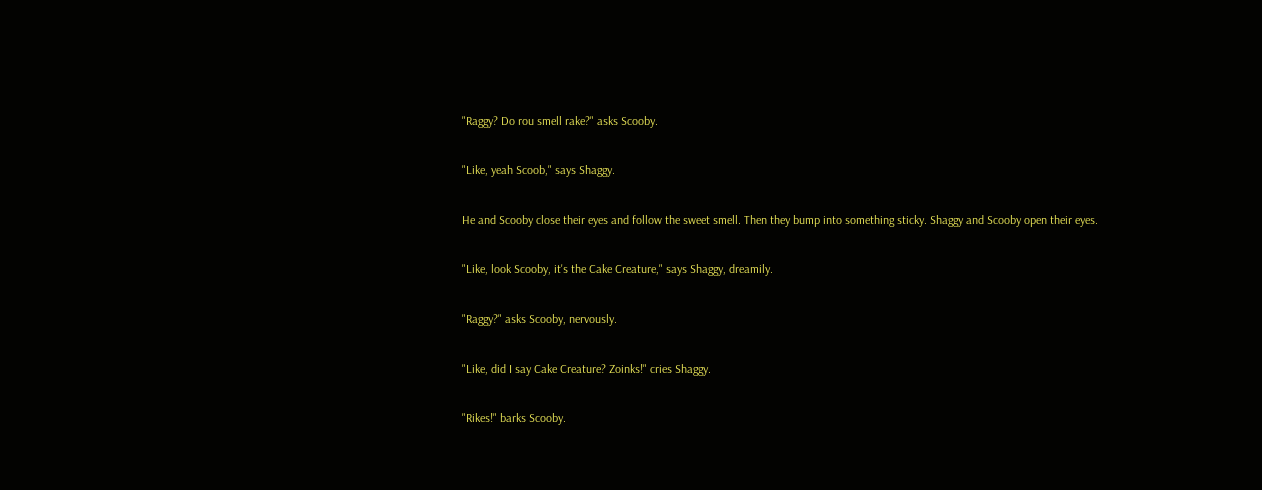"Raggy? Do rou smell rake?" asks Scooby.

"Like, yeah Scoob," says Shaggy.

He and Scooby close their eyes and follow the sweet smell. Then they bump into something sticky. Shaggy and Scooby open their eyes.

"Like, look Scooby, it's the Cake Creature," says Shaggy, dreamily.

"Raggy?" asks Scooby, nervously.

"Like, did I say Cake Creature? Zoinks!" cries Shaggy.

"Rikes!" barks Scooby.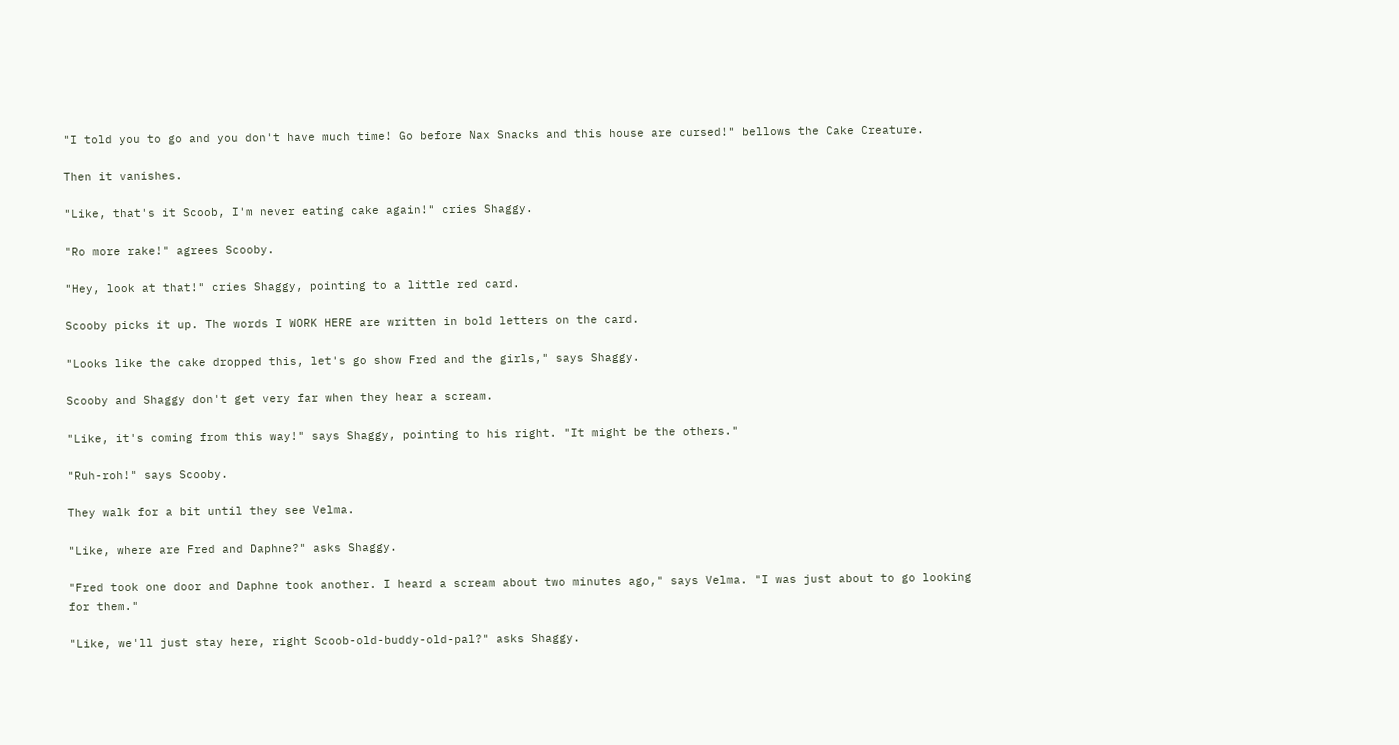"I told you to go and you don't have much time! Go before Nax Snacks and this house are cursed!" bellows the Cake Creature.

Then it vanishes.

"Like, that's it Scoob, I'm never eating cake again!" cries Shaggy.

"Ro more rake!" agrees Scooby.

"Hey, look at that!" cries Shaggy, pointing to a little red card.

Scooby picks it up. The words I WORK HERE are written in bold letters on the card.

"Looks like the cake dropped this, let's go show Fred and the girls," says Shaggy.

Scooby and Shaggy don't get very far when they hear a scream.

"Like, it's coming from this way!" says Shaggy, pointing to his right. "It might be the others."

"Ruh-roh!" says Scooby.

They walk for a bit until they see Velma.

"Like, where are Fred and Daphne?" asks Shaggy.

"Fred took one door and Daphne took another. I heard a scream about two minutes ago," says Velma. "I was just about to go looking for them."

"Like, we'll just stay here, right Scoob-old-buddy-old-pal?" asks Shaggy.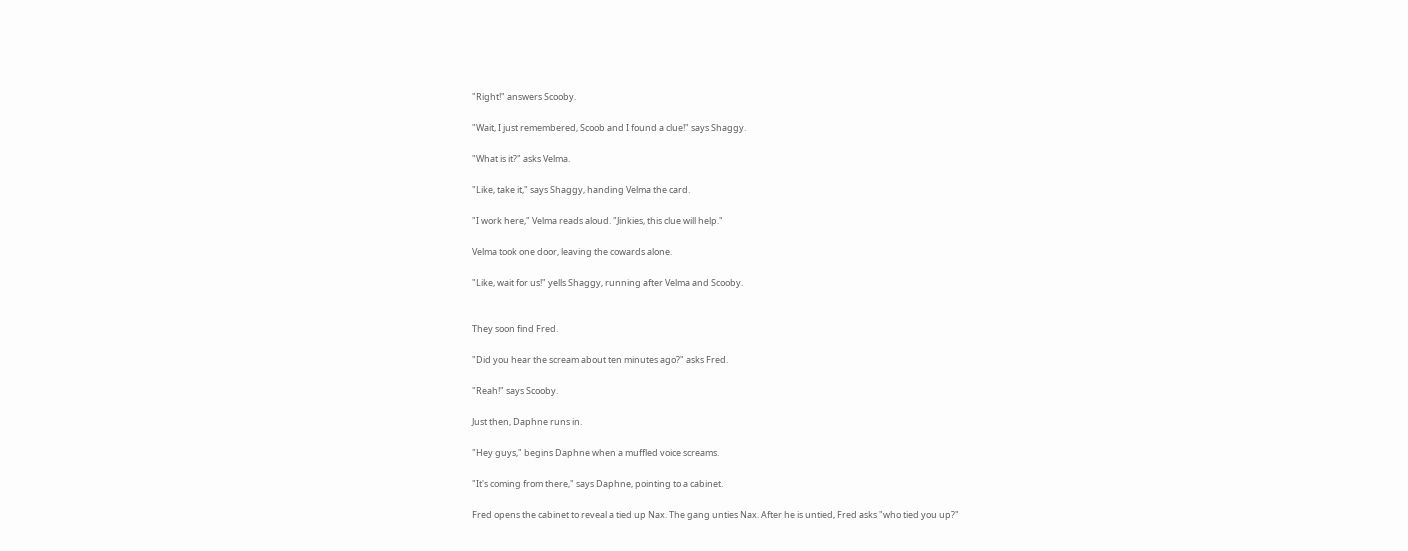"Right!" answers Scooby.

"Wait, I just remembered, Scoob and I found a clue!" says Shaggy.

"What is it?" asks Velma.

"Like, take it," says Shaggy, handing Velma the card.

"I work here," Velma reads aloud. "Jinkies, this clue will help."

Velma took one door, leaving the cowards alone.

"Like, wait for us!" yells Shaggy, running after Velma and Scooby.


They soon find Fred.

"Did you hear the scream about ten minutes ago?" asks Fred.

"Reah!" says Scooby.

Just then, Daphne runs in.

"Hey guys," begins Daphne when a muffled voice screams.

"It's coming from there," says Daphne, pointing to a cabinet.

Fred opens the cabinet to reveal a tied up Nax. The gang unties Nax. After he is untied, Fred asks "who tied you up?"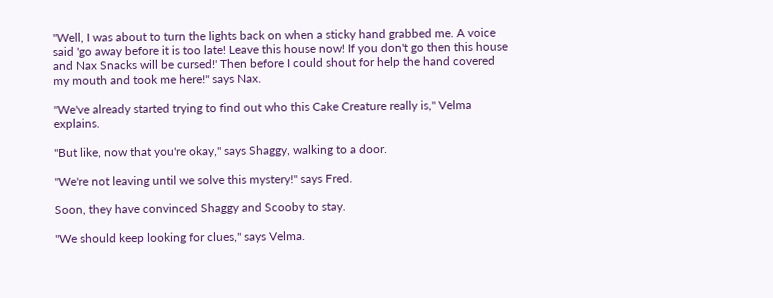"Well, I was about to turn the lights back on when a sticky hand grabbed me. A voice said 'go away before it is too late! Leave this house now! If you don't go then this house and Nax Snacks will be cursed!' Then before I could shout for help the hand covered my mouth and took me here!" says Nax.

"We've already started trying to find out who this Cake Creature really is," Velma explains.

"But like, now that you're okay," says Shaggy, walking to a door.

"We're not leaving until we solve this mystery!" says Fred.

Soon, they have convinced Shaggy and Scooby to stay.

"We should keep looking for clues," says Velma.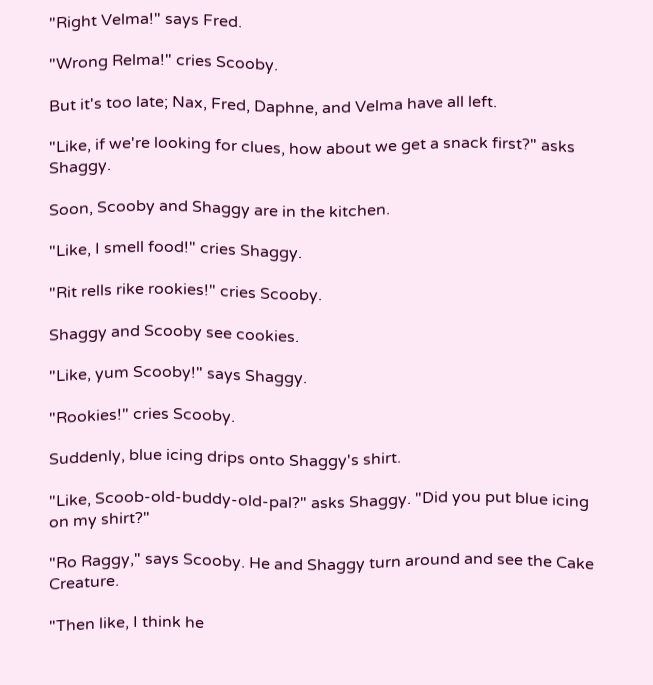"Right Velma!" says Fred.

"Wrong Relma!" cries Scooby.

But it's too late; Nax, Fred, Daphne, and Velma have all left.

"Like, if we're looking for clues, how about we get a snack first?" asks Shaggy.

Soon, Scooby and Shaggy are in the kitchen.

"Like, I smell food!" cries Shaggy.

"Rit rells rike rookies!" cries Scooby.

Shaggy and Scooby see cookies.

"Like, yum Scooby!" says Shaggy.

"Rookies!" cries Scooby.

Suddenly, blue icing drips onto Shaggy's shirt.

"Like, Scoob-old-buddy-old-pal?" asks Shaggy. "Did you put blue icing on my shirt?"

"Ro Raggy," says Scooby. He and Shaggy turn around and see the Cake Creature.

"Then like, I think he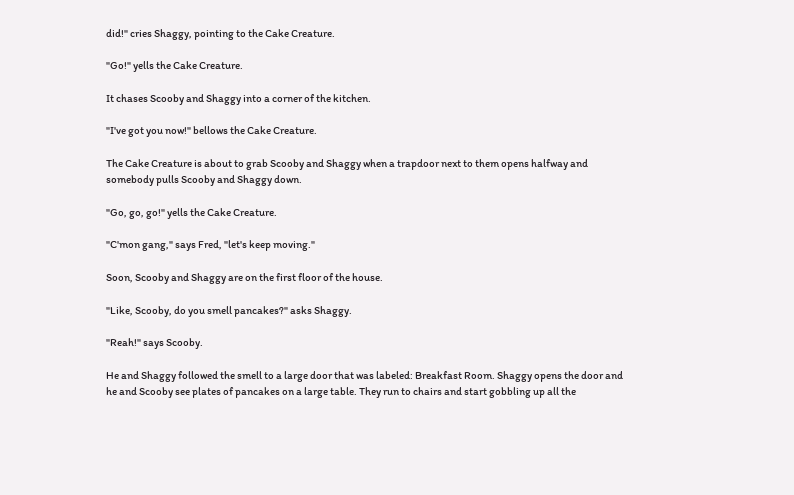did!" cries Shaggy, pointing to the Cake Creature.

"Go!" yells the Cake Creature.

It chases Scooby and Shaggy into a corner of the kitchen.

"I've got you now!" bellows the Cake Creature.

The Cake Creature is about to grab Scooby and Shaggy when a trapdoor next to them opens halfway and somebody pulls Scooby and Shaggy down.

"Go, go, go!" yells the Cake Creature.

"C'mon gang," says Fred, "let's keep moving."

Soon, Scooby and Shaggy are on the first floor of the house.

"Like, Scooby, do you smell pancakes?" asks Shaggy.

"Reah!" says Scooby.

He and Shaggy followed the smell to a large door that was labeled: Breakfast Room. Shaggy opens the door and he and Scooby see plates of pancakes on a large table. They run to chairs and start gobbling up all the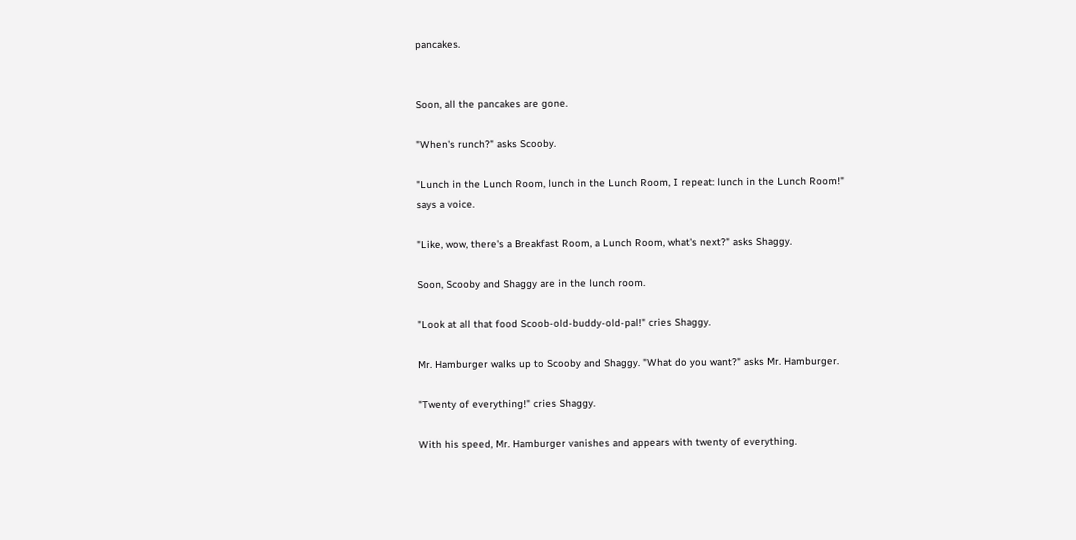pancakes.


Soon, all the pancakes are gone.

"When's runch?" asks Scooby.

"Lunch in the Lunch Room, lunch in the Lunch Room, I repeat: lunch in the Lunch Room!" says a voice.

"Like, wow, there's a Breakfast Room, a Lunch Room, what's next?" asks Shaggy.

Soon, Scooby and Shaggy are in the lunch room.

"Look at all that food Scoob-old-buddy-old-pal!" cries Shaggy.

Mr. Hamburger walks up to Scooby and Shaggy. "What do you want?" asks Mr. Hamburger.

"Twenty of everything!" cries Shaggy.

With his speed, Mr. Hamburger vanishes and appears with twenty of everything.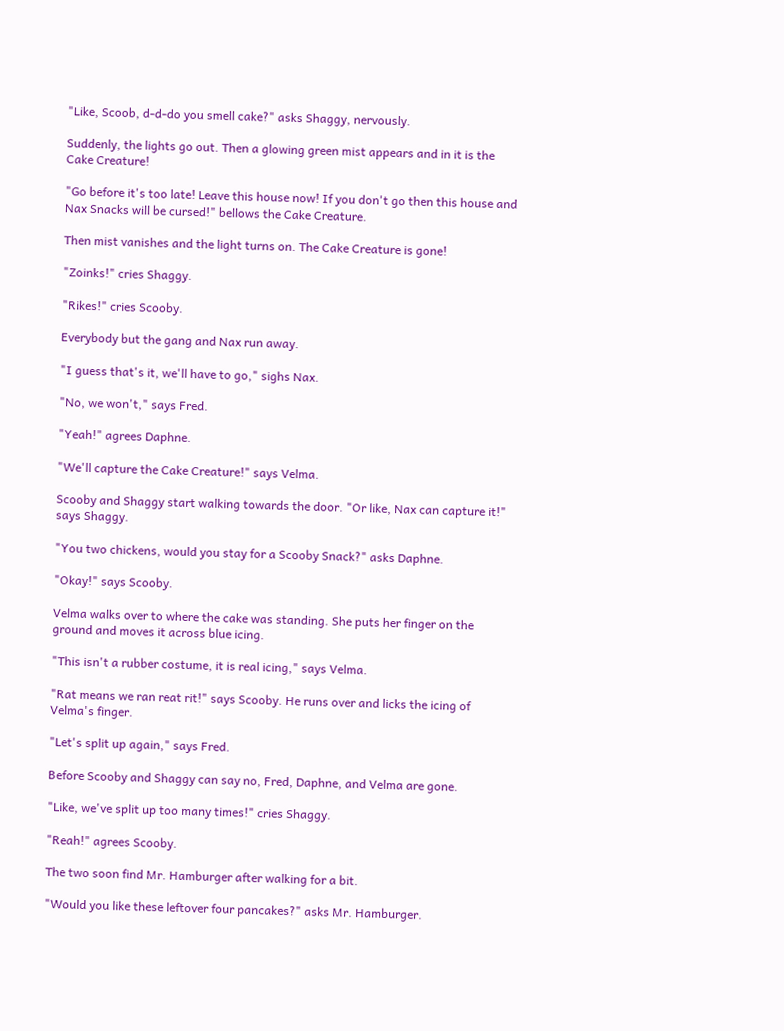"Like, Scoob, d-d-do you smell cake?" asks Shaggy, nervously.

Suddenly, the lights go out. Then a glowing green mist appears and in it is the Cake Creature!

"Go before it's too late! Leave this house now! If you don't go then this house and Nax Snacks will be cursed!" bellows the Cake Creature.

Then mist vanishes and the light turns on. The Cake Creature is gone!

"Zoinks!" cries Shaggy.

"Rikes!" cries Scooby.

Everybody but the gang and Nax run away.

"I guess that's it, we'll have to go," sighs Nax.

"No, we won't," says Fred.

"Yeah!" agrees Daphne.

"We'll capture the Cake Creature!" says Velma.

Scooby and Shaggy start walking towards the door. "Or like, Nax can capture it!" says Shaggy.

"You two chickens, would you stay for a Scooby Snack?" asks Daphne.

"Okay!" says Scooby.

Velma walks over to where the cake was standing. She puts her finger on the ground and moves it across blue icing.

"This isn't a rubber costume, it is real icing," says Velma.

"Rat means we ran reat rit!" says Scooby. He runs over and licks the icing of Velma's finger.

"Let's split up again," says Fred.

Before Scooby and Shaggy can say no, Fred, Daphne, and Velma are gone.

"Like, we've split up too many times!" cries Shaggy.

"Reah!" agrees Scooby.

The two soon find Mr. Hamburger after walking for a bit.

"Would you like these leftover four pancakes?" asks Mr. Hamburger.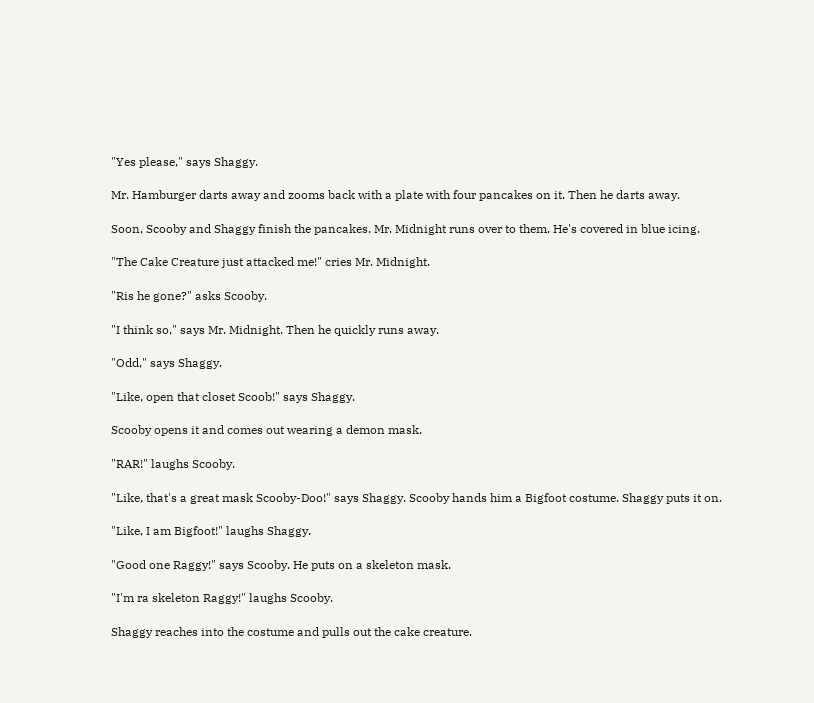"Yes please," says Shaggy.

Mr. Hamburger darts away and zooms back with a plate with four pancakes on it. Then he darts away.

Soon, Scooby and Shaggy finish the pancakes. Mr. Midnight runs over to them. He's covered in blue icing.

"The Cake Creature just attacked me!" cries Mr. Midnight.

"Ris he gone?" asks Scooby.

"I think so," says Mr. Midnight. Then he quickly runs away.

"Odd," says Shaggy.

"Like, open that closet Scoob!" says Shaggy.

Scooby opens it and comes out wearing a demon mask.

"RAR!" laughs Scooby.

"Like, that's a great mask Scooby-Doo!" says Shaggy. Scooby hands him a Bigfoot costume. Shaggy puts it on.

"Like, I am Bigfoot!" laughs Shaggy.

"Good one Raggy!" says Scooby. He puts on a skeleton mask.

"I'm ra skeleton Raggy!" laughs Scooby.

Shaggy reaches into the costume and pulls out the cake creature.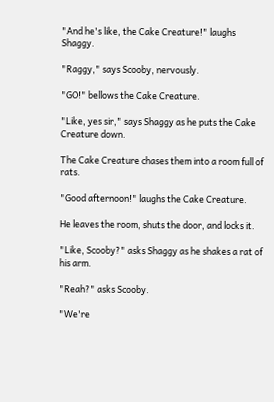"And he's like, the Cake Creature!" laughs Shaggy.

"Raggy," says Scooby, nervously.

"GO!" bellows the Cake Creature.

"Like, yes sir," says Shaggy as he puts the Cake Creature down.

The Cake Creature chases them into a room full of rats.

"Good afternoon!" laughs the Cake Creature.

He leaves the room, shuts the door, and locks it.

"Like, Scooby?" asks Shaggy as he shakes a rat of his arm.

"Reah?" asks Scooby.

"We're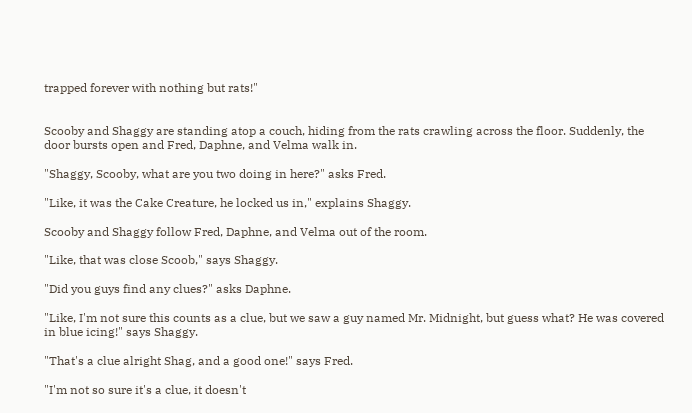trapped forever with nothing but rats!"


Scooby and Shaggy are standing atop a couch, hiding from the rats crawling across the floor. Suddenly, the door bursts open and Fred, Daphne, and Velma walk in.

"Shaggy, Scooby, what are you two doing in here?" asks Fred.

"Like, it was the Cake Creature, he locked us in," explains Shaggy.

Scooby and Shaggy follow Fred, Daphne, and Velma out of the room.

"Like, that was close Scoob," says Shaggy.

"Did you guys find any clues?" asks Daphne.

"Like, I'm not sure this counts as a clue, but we saw a guy named Mr. Midnight, but guess what? He was covered in blue icing!" says Shaggy.

"That's a clue alright Shag, and a good one!" says Fred.

"I'm not so sure it's a clue, it doesn't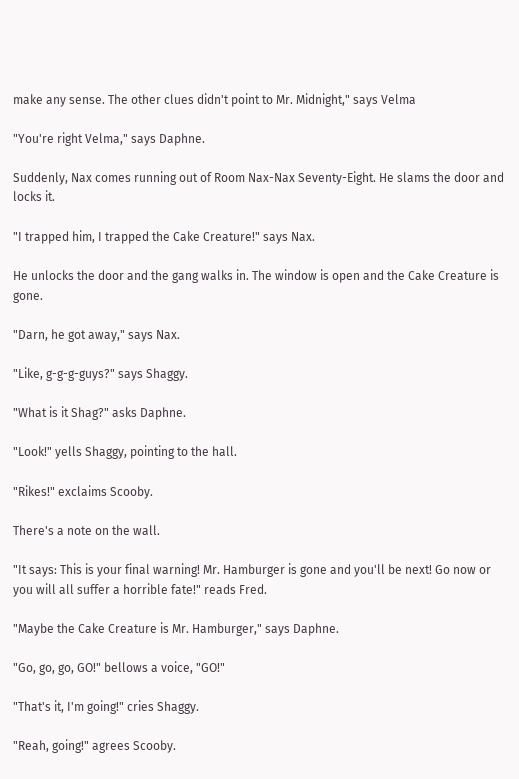make any sense. The other clues didn't point to Mr. Midnight," says Velma

"You're right Velma," says Daphne.

Suddenly, Nax comes running out of Room Nax-Nax Seventy-Eight. He slams the door and locks it.

"I trapped him, I trapped the Cake Creature!" says Nax.

He unlocks the door and the gang walks in. The window is open and the Cake Creature is gone.

"Darn, he got away," says Nax.

"Like, g-g-g-guys?" says Shaggy.

"What is it Shag?" asks Daphne.

"Look!" yells Shaggy, pointing to the hall.

"Rikes!" exclaims Scooby.

There's a note on the wall.

"It says: This is your final warning! Mr. Hamburger is gone and you'll be next! Go now or you will all suffer a horrible fate!" reads Fred.

"Maybe the Cake Creature is Mr. Hamburger," says Daphne.

"Go, go, go, GO!" bellows a voice, "GO!"

"That's it, I'm going!" cries Shaggy.

"Reah, going!" agrees Scooby.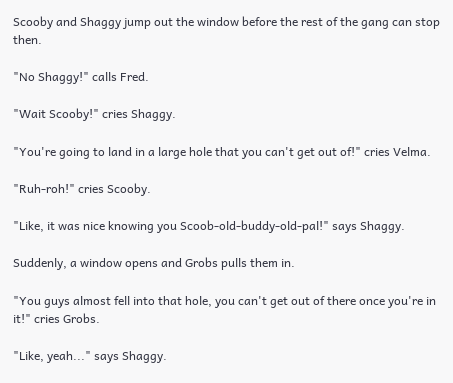Scooby and Shaggy jump out the window before the rest of the gang can stop then.

"No Shaggy!" calls Fred.

"Wait Scooby!" cries Shaggy.

"You're going to land in a large hole that you can't get out of!" cries Velma.

"Ruh-roh!" cries Scooby.

"Like, it was nice knowing you Scoob-old-buddy-old-pal!" says Shaggy.

Suddenly, a window opens and Grobs pulls them in.

"You guys almost fell into that hole, you can't get out of there once you're in it!" cries Grobs.

"Like, yeah..." says Shaggy.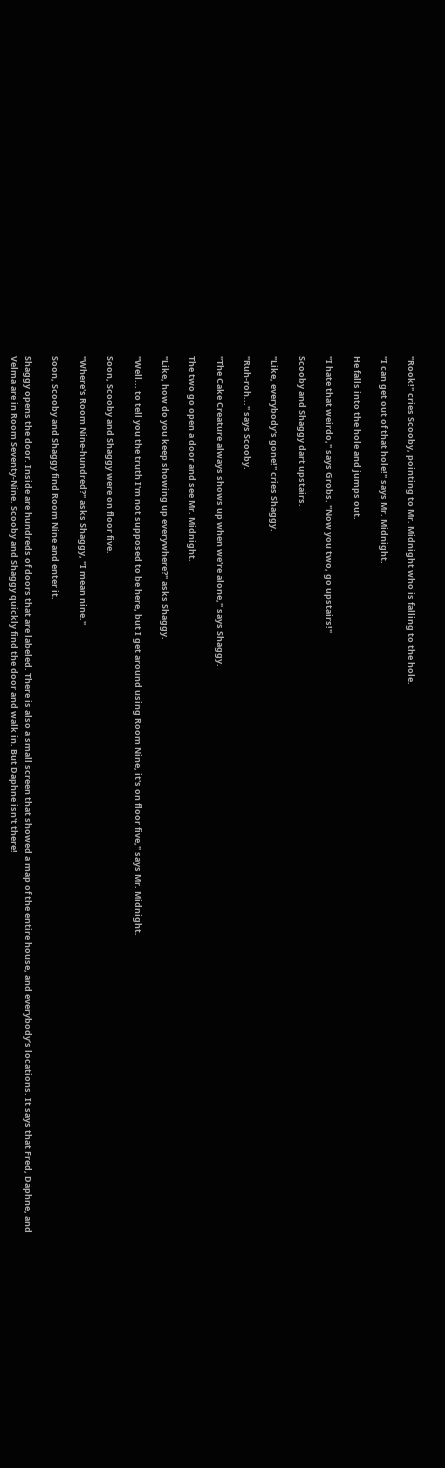"Rook!" cries Scooby, pointing to Mr. Midnight who is falling to the hole.

"I can get out of that hole!" says Mr. Midnight.

He falls into the hole and jumps out.

"I hate that weirdo," says Grobs. "Now you two, go upstairs!"

Scooby and Shaggy dart upstairs.

"Like, everybody's gone!" cries Shaggy.

"Ruh-roh..." says Scooby.

"The Cake Creature always shows up when we're alone," says Shaggy.

The two go open a door and see Mr. Midnight.

"Like, how do you keep showing up everywhere?" asks Shaggy.

"Well... to tell you the truth I'm not supposed to be here, but I get around using Room Nine, it's on floor five," says Mr. Midnight.

Soon, Scooby and Shaggy were on floor five.

"Where's Room Nine-hundred?" asks Shaggy, "I mean nine."

Soon, Scooby and Shaggy find Room Nine and enter it.

Shaggy opens the door. Inside are hundreds of doors that are labeled. There is also a small screen that showed a map of the entire house, and everybody’s locations. It says that Fred, Daphne, and Velma are in Room Seventy-Nine. Scooby and Shaggy quickly find the door and walk in. But Daphne isn't there!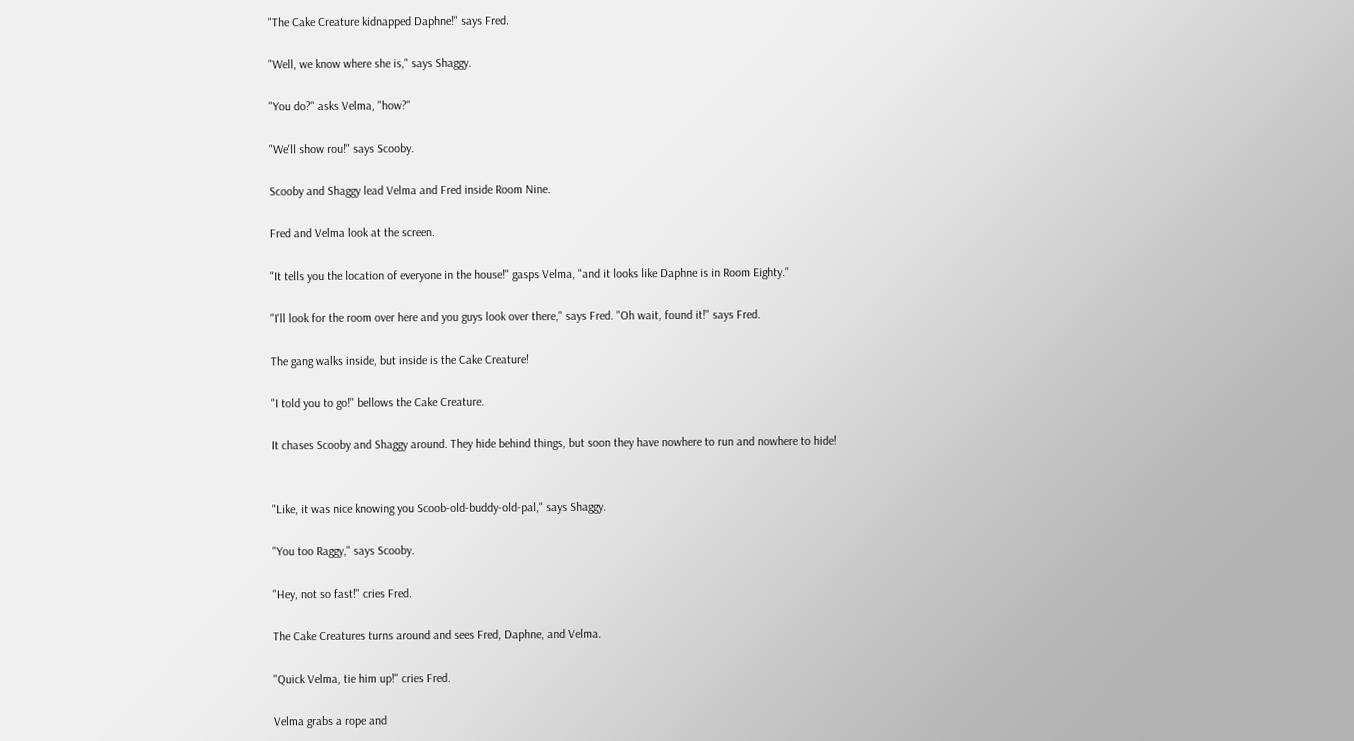"The Cake Creature kidnapped Daphne!" says Fred.

"Well, we know where she is," says Shaggy.

"You do?" asks Velma, "how?"

"We'll show rou!" says Scooby.

Scooby and Shaggy lead Velma and Fred inside Room Nine.

Fred and Velma look at the screen.

"It tells you the location of everyone in the house!" gasps Velma, "and it looks like Daphne is in Room Eighty."

"I'll look for the room over here and you guys look over there," says Fred. "Oh wait, found it!" says Fred.

The gang walks inside, but inside is the Cake Creature!

"I told you to go!" bellows the Cake Creature.

It chases Scooby and Shaggy around. They hide behind things, but soon they have nowhere to run and nowhere to hide!


"Like, it was nice knowing you Scoob-old-buddy-old-pal," says Shaggy.

"You too Raggy," says Scooby.

"Hey, not so fast!" cries Fred.

The Cake Creatures turns around and sees Fred, Daphne, and Velma.

"Quick Velma, tie him up!" cries Fred.

Velma grabs a rope and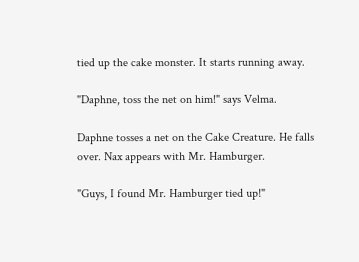tied up the cake monster. It starts running away.

"Daphne, toss the net on him!" says Velma.

Daphne tosses a net on the Cake Creature. He falls over. Nax appears with Mr. Hamburger.

"Guys, I found Mr. Hamburger tied up!"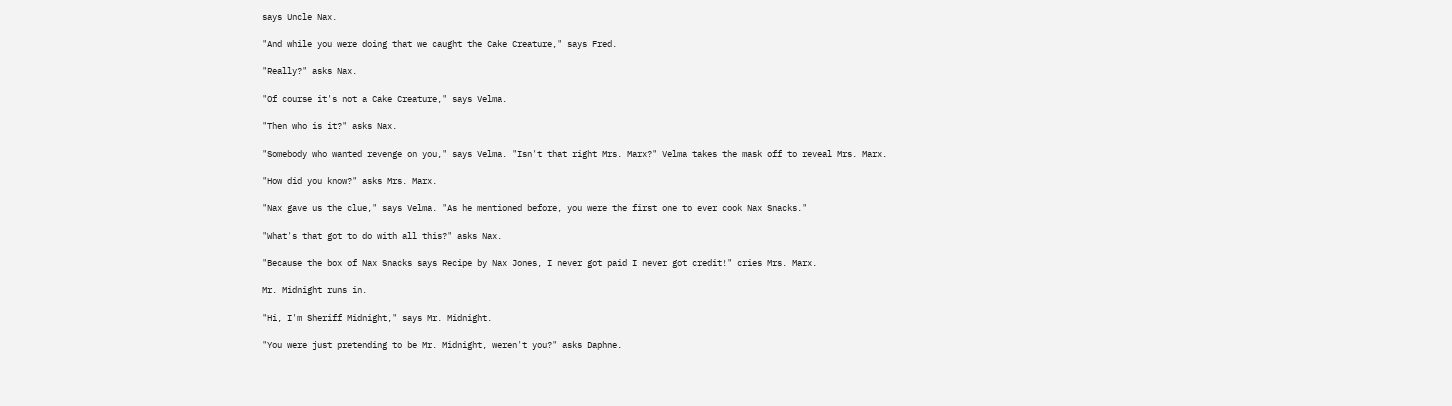says Uncle Nax.

"And while you were doing that we caught the Cake Creature," says Fred.

"Really?" asks Nax.

"Of course it's not a Cake Creature," says Velma.

"Then who is it?" asks Nax.

"Somebody who wanted revenge on you," says Velma. "Isn't that right Mrs. Marx?" Velma takes the mask off to reveal Mrs. Marx.

"How did you know?" asks Mrs. Marx.

"Nax gave us the clue," says Velma. "As he mentioned before, you were the first one to ever cook Nax Snacks."

"What's that got to do with all this?" asks Nax.

"Because the box of Nax Snacks says Recipe by Nax Jones, I never got paid I never got credit!" cries Mrs. Marx.

Mr. Midnight runs in.

"Hi, I'm Sheriff Midnight," says Mr. Midnight.

"You were just pretending to be Mr. Midnight, weren't you?" asks Daphne.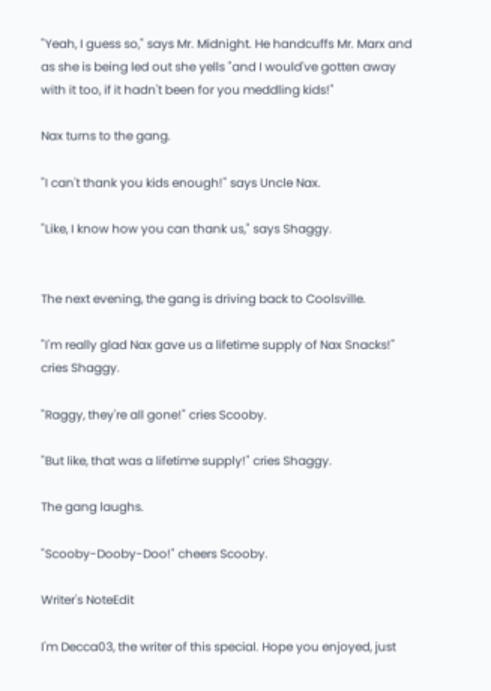"Yeah, I guess so," says Mr. Midnight. He handcuffs Mr. Marx and as she is being led out she yells "and I would've gotten away with it too, if it hadn't been for you meddling kids!"

Nax turns to the gang.

"I can't thank you kids enough!" says Uncle Nax.

"Like, I know how you can thank us," says Shaggy.


The next evening, the gang is driving back to Coolsville.

"I'm really glad Nax gave us a lifetime supply of Nax Snacks!" cries Shaggy.

"Raggy, they're all gone!" cries Scooby.

"But like, that was a lifetime supply!" cries Shaggy.

The gang laughs.

"Scooby-Dooby-Doo!" cheers Scooby.

Writer's NoteEdit

I'm Decca03, the writer of this special. Hope you enjoyed, just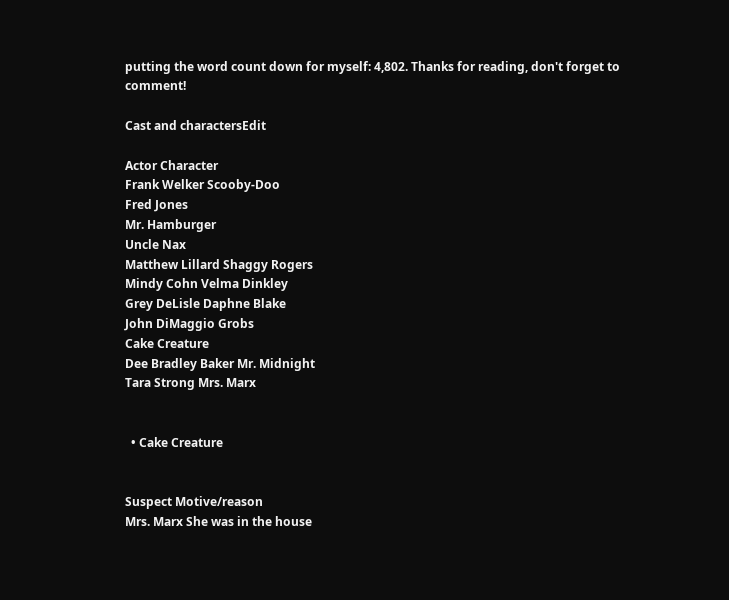putting the word count down for myself: 4,802. Thanks for reading, don't forget to comment!

Cast and charactersEdit

Actor Character
Frank Welker Scooby-Doo
Fred Jones
Mr. Hamburger
Uncle Nax
Matthew Lillard Shaggy Rogers
Mindy Cohn Velma Dinkley
Grey DeLisle Daphne Blake
John DiMaggio Grobs
Cake Creature
Dee Bradley Baker Mr. Midnight
Tara Strong Mrs. Marx


  • Cake Creature


Suspect Motive/reason
Mrs. Marx She was in the house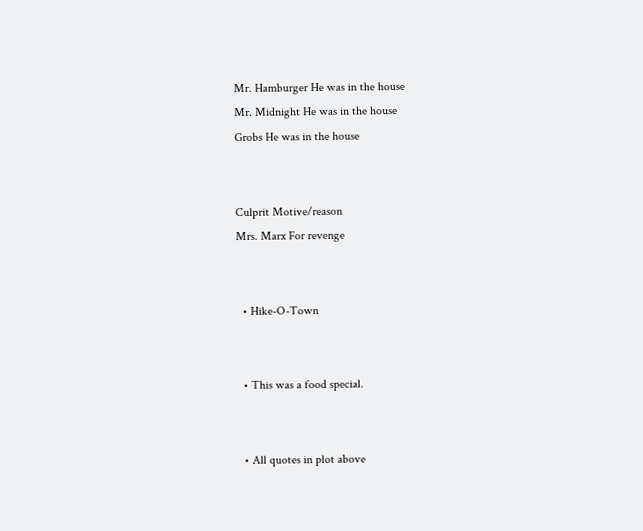Mr. Hamburger He was in the house
Mr. Midnight He was in the house
Grobs He was in the house


Culprit Motive/reason
Mrs. Marx For revenge


  • Hike-O-Town


  • This was a food special.


  • All quotes in plot above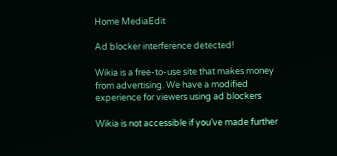Home MediaEdit

Ad blocker interference detected!

Wikia is a free-to-use site that makes money from advertising. We have a modified experience for viewers using ad blockers

Wikia is not accessible if you’ve made further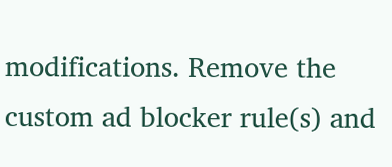modifications. Remove the custom ad blocker rule(s) and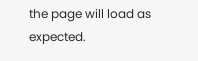the page will load as expected.